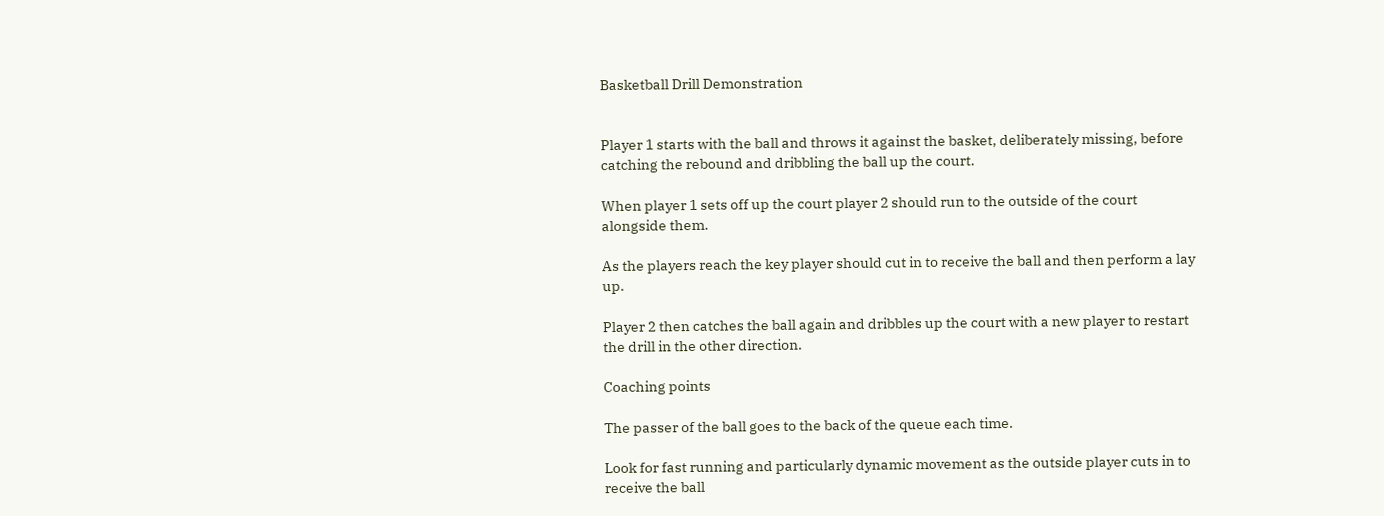Basketball Drill Demonstration


Player 1 starts with the ball and throws it against the basket, deliberately missing, before catching the rebound and dribbling the ball up the court.

When player 1 sets off up the court player 2 should run to the outside of the court alongside them.

As the players reach the key player should cut in to receive the ball and then perform a lay up.

Player 2 then catches the ball again and dribbles up the court with a new player to restart the drill in the other direction.

Coaching points

The passer of the ball goes to the back of the queue each time.

Look for fast running and particularly dynamic movement as the outside player cuts in to receive the ball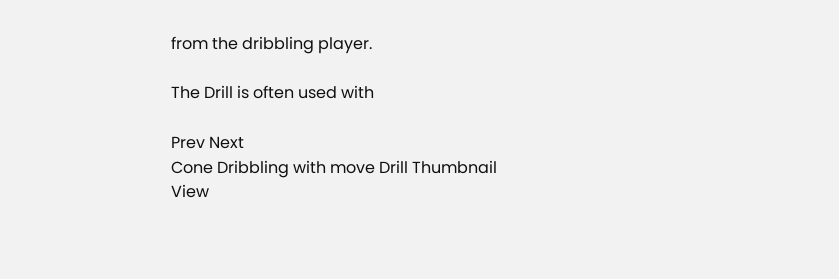from the dribbling player.

The Drill is often used with

Prev Next
Cone Dribbling with move Drill Thumbnail
View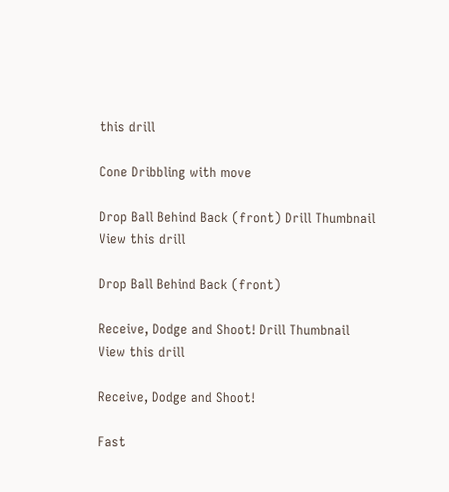this drill

Cone Dribbling with move

Drop Ball Behind Back (front) Drill Thumbnail
View this drill

Drop Ball Behind Back (front)

Receive, Dodge and Shoot! Drill Thumbnail
View this drill

Receive, Dodge and Shoot!

Fast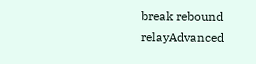break rebound relayAdvanced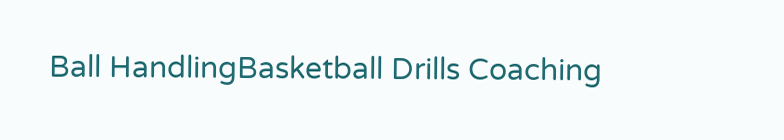Ball HandlingBasketball Drills Coaching